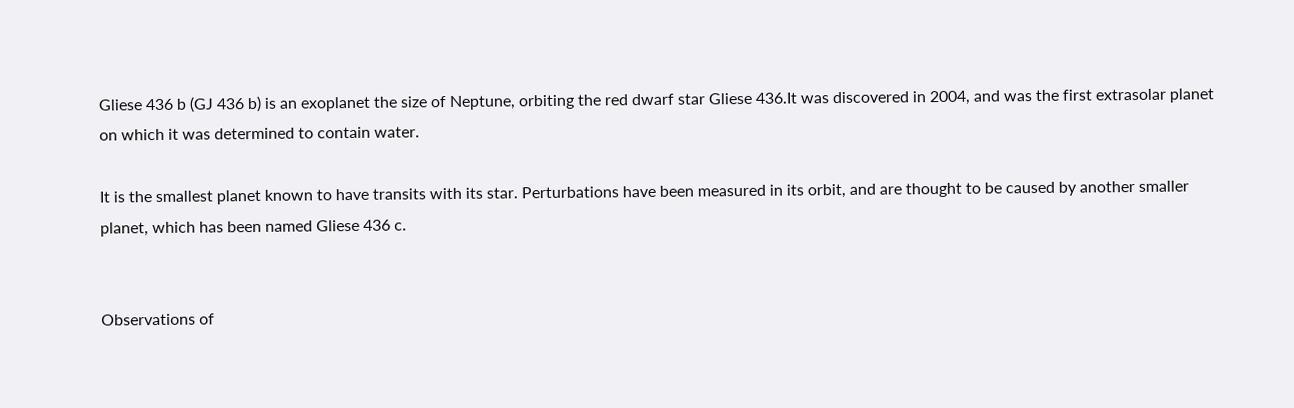Gliese 436 b (GJ 436 b) is an exoplanet the size of Neptune, orbiting the red dwarf star Gliese 436.It was discovered in 2004, and was the first extrasolar planet on which it was determined to contain water.

It is the smallest planet known to have transits with its star. Perturbations have been measured in its orbit, and are thought to be caused by another smaller planet, which has been named Gliese 436 c.


Observations of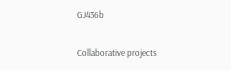GJ436b

Collaborative projects